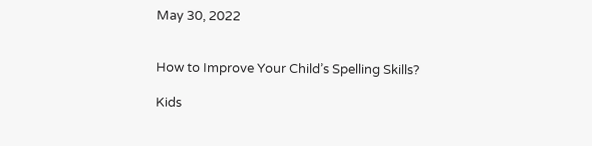May 30, 2022


How to Improve Your Child’s Spelling Skills?

Kids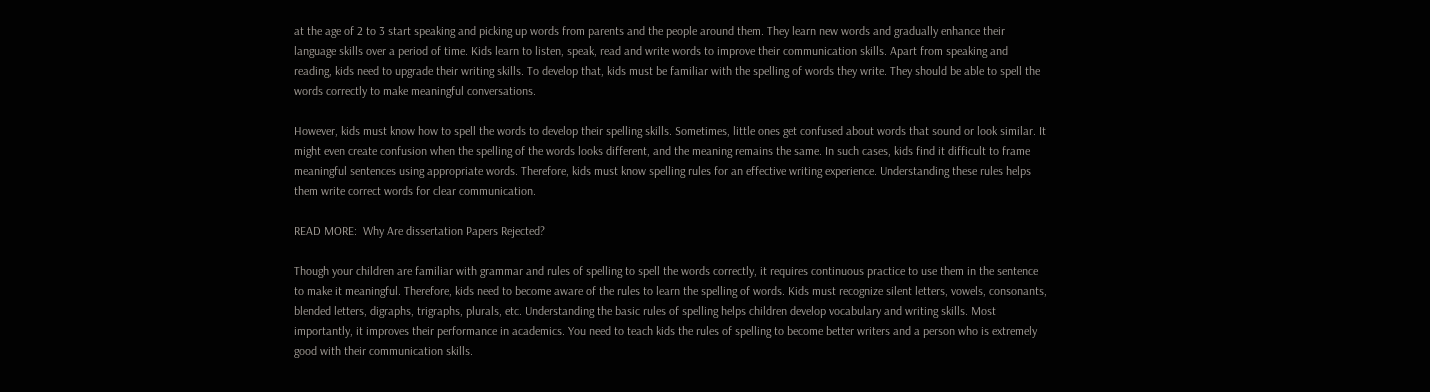at the age of 2 to 3 start speaking and picking up words from parents and the people around them. They learn new words and gradually enhance their language skills over a period of time. Kids learn to listen, speak, read and write words to improve their communication skills. Apart from speaking and reading, kids need to upgrade their writing skills. To develop that, kids must be familiar with the spelling of words they write. They should be able to spell the words correctly to make meaningful conversations.

However, kids must know how to spell the words to develop their spelling skills. Sometimes, little ones get confused about words that sound or look similar. It might even create confusion when the spelling of the words looks different, and the meaning remains the same. In such cases, kids find it difficult to frame meaningful sentences using appropriate words. Therefore, kids must know spelling rules for an effective writing experience. Understanding these rules helps them write correct words for clear communication.

READ MORE:  Why Are dissertation Papers Rejected?

Though your children are familiar with grammar and rules of spelling to spell the words correctly, it requires continuous practice to use them in the sentence to make it meaningful. Therefore, kids need to become aware of the rules to learn the spelling of words. Kids must recognize silent letters, vowels, consonants, blended letters, digraphs, trigraphs, plurals, etc. Understanding the basic rules of spelling helps children develop vocabulary and writing skills. Most importantly, it improves their performance in academics. You need to teach kids the rules of spelling to become better writers and a person who is extremely good with their communication skills.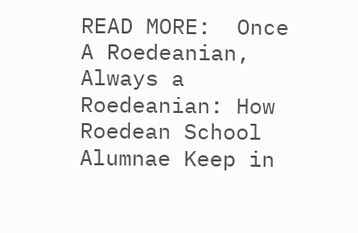READ MORE:  Once A Roedeanian, Always a Roedeanian: How Roedean School Alumnae Keep in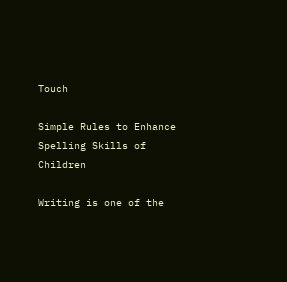Touch

Simple Rules to Enhance Spelling Skills of  Children

Writing is one of the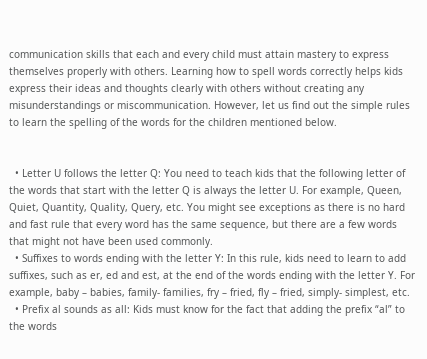communication skills that each and every child must attain mastery to express themselves properly with others. Learning how to spell words correctly helps kids express their ideas and thoughts clearly with others without creating any misunderstandings or miscommunication. However, let us find out the simple rules to learn the spelling of the words for the children mentioned below.


  • Letter U follows the letter Q: You need to teach kids that the following letter of the words that start with the letter Q is always the letter U. For example, Queen, Quiet, Quantity, Quality, Query, etc. You might see exceptions as there is no hard and fast rule that every word has the same sequence, but there are a few words that might not have been used commonly.
  • Suffixes to words ending with the letter Y: In this rule, kids need to learn to add suffixes, such as er, ed and est, at the end of the words ending with the letter Y. For example, baby – babies, family- families, fry – fried, fly – fried, simply- simplest, etc.
  • Prefix al sounds as all: Kids must know for the fact that adding the prefix “al” to the words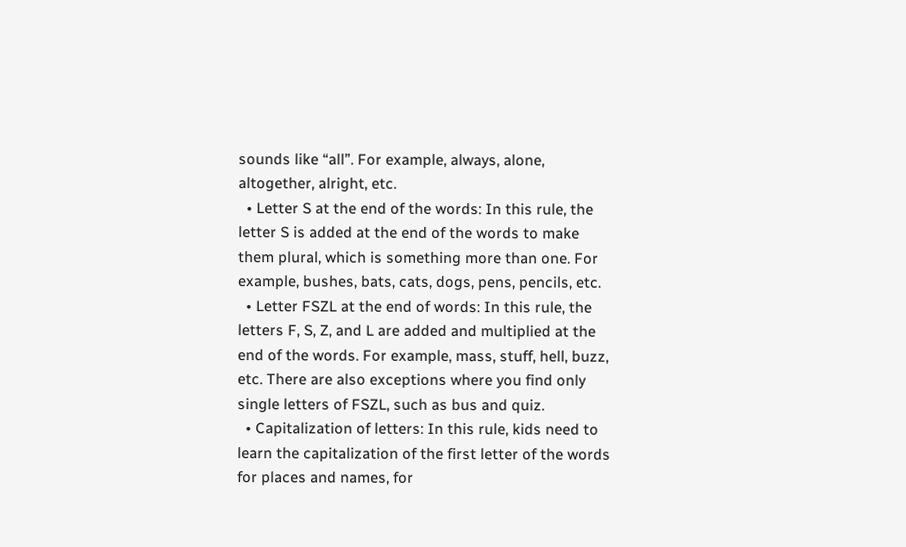sounds like “all”. For example, always, alone, altogether, alright, etc.
  • Letter S at the end of the words: In this rule, the letter S is added at the end of the words to make them plural, which is something more than one. For example, bushes, bats, cats, dogs, pens, pencils, etc.
  • Letter FSZL at the end of words: In this rule, the letters F, S, Z, and L are added and multiplied at the end of the words. For example, mass, stuff, hell, buzz, etc. There are also exceptions where you find only single letters of FSZL, such as bus and quiz.
  • Capitalization of letters: In this rule, kids need to learn the capitalization of the first letter of the words for places and names, for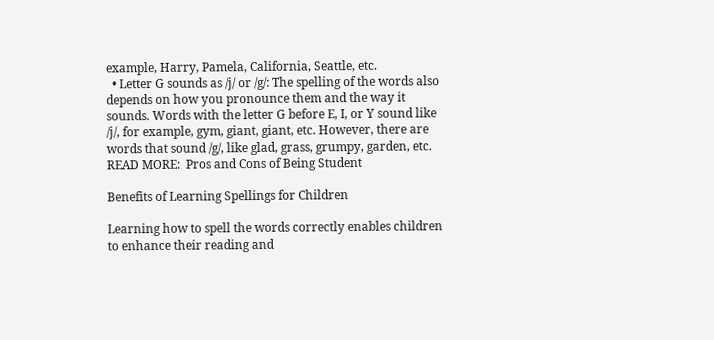example, Harry, Pamela, California, Seattle, etc.
  • Letter G sounds as /j/ or /g/: The spelling of the words also depends on how you pronounce them and the way it sounds. Words with the letter G before E, I, or Y sound like /j/, for example, gym, giant, giant, etc. However, there are words that sound /g/, like glad, grass, grumpy, garden, etc.
READ MORE:  Pros and Cons of Being Student

Benefits of Learning Spellings for Children

Learning how to spell the words correctly enables children to enhance their reading and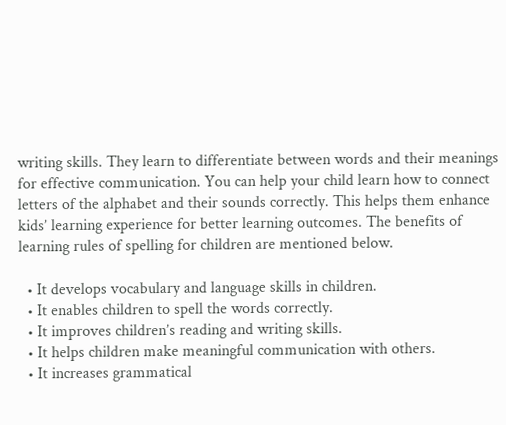writing skills. They learn to differentiate between words and their meanings for effective communication. You can help your child learn how to connect letters of the alphabet and their sounds correctly. This helps them enhance kids’ learning experience for better learning outcomes. The benefits of learning rules of spelling for children are mentioned below.

  • It develops vocabulary and language skills in children.
  • It enables children to spell the words correctly.
  • It improves children’s reading and writing skills.
  • It helps children make meaningful communication with others.
  • It increases grammatical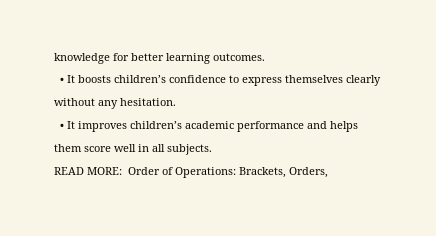knowledge for better learning outcomes.
  • It boosts children’s confidence to express themselves clearly without any hesitation.
  • It improves children’s academic performance and helps them score well in all subjects.
READ MORE:  Order of Operations: Brackets, Orders,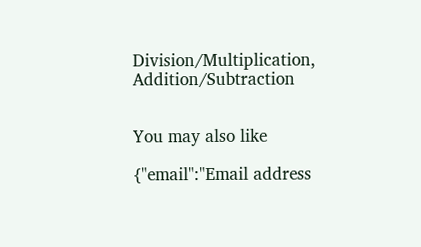Division/Multiplication, Addition/Subtraction


You may also like

{"email":"Email address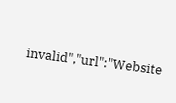invalid","url":"Website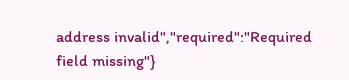address invalid","required":"Required field missing"}